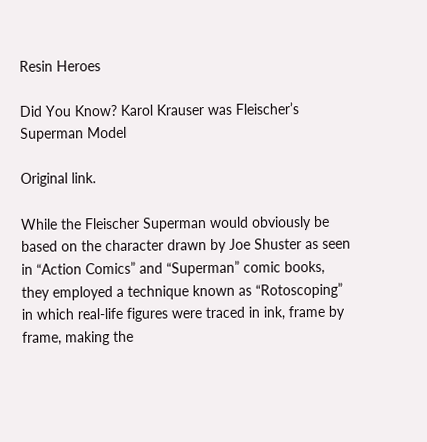Resin Heroes

Did You Know? Karol Krauser was Fleischer’s Superman Model

Original link.

While the Fleischer Superman would obviously be based on the character drawn by Joe Shuster as seen in “Action Comics” and “Superman” comic books, they employed a technique known as “Rotoscoping” in which real-life figures were traced in ink, frame by frame, making the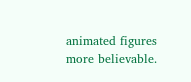animated figures more believable.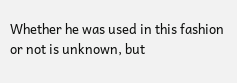Whether he was used in this fashion or not is unknown, but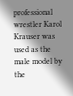professional wrestler Karol Krauser was used as the male model by the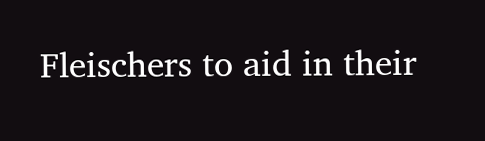Fleischers to aid in their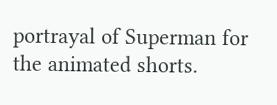portrayal of Superman for the animated shorts.